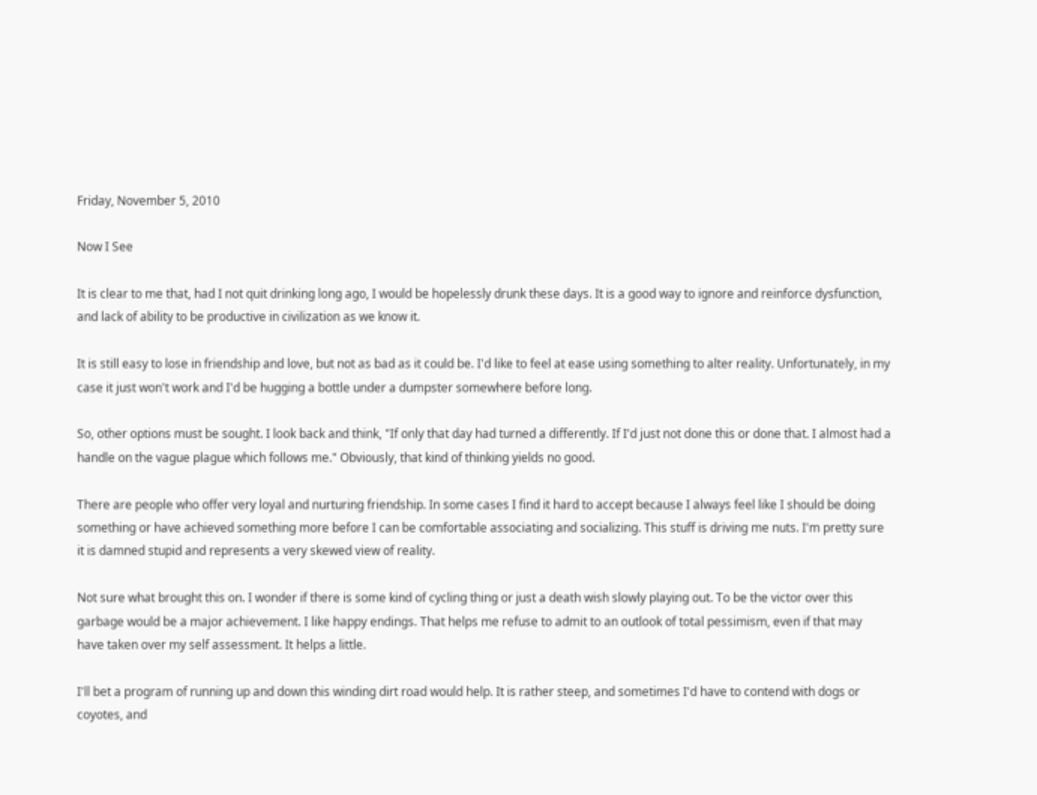Friday, November 5, 2010

Now I See

It is clear to me that, had I not quit drinking long ago, I would be hopelessly drunk these days. It is a good way to ignore and reinforce dysfunction, and lack of ability to be productive in civilization as we know it.

It is still easy to lose in friendship and love, but not as bad as it could be. I'd like to feel at ease using something to alter reality. Unfortunately, in my case it just won't work and I'd be hugging a bottle under a dumpster somewhere before long.

So, other options must be sought. I look back and think, "If only that day had turned a differently. If I'd just not done this or done that. I almost had a handle on the vague plague which follows me." Obviously, that kind of thinking yields no good.

There are people who offer very loyal and nurturing friendship. In some cases I find it hard to accept because I always feel like I should be doing something or have achieved something more before I can be comfortable associating and socializing. This stuff is driving me nuts. I'm pretty sure it is damned stupid and represents a very skewed view of reality.

Not sure what brought this on. I wonder if there is some kind of cycling thing or just a death wish slowly playing out. To be the victor over this garbage would be a major achievement. I like happy endings. That helps me refuse to admit to an outlook of total pessimism, even if that may have taken over my self assessment. It helps a little.

I'll bet a program of running up and down this winding dirt road would help. It is rather steep, and sometimes I'd have to contend with dogs or coyotes, and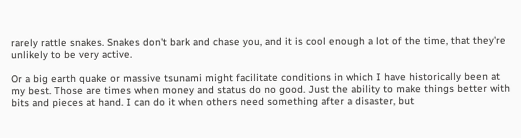rarely rattle snakes. Snakes don't bark and chase you, and it is cool enough a lot of the time, that they're unlikely to be very active.

Or a big earth quake or massive tsunami might facilitate conditions in which I have historically been at my best. Those are times when money and status do no good. Just the ability to make things better with bits and pieces at hand. I can do it when others need something after a disaster, but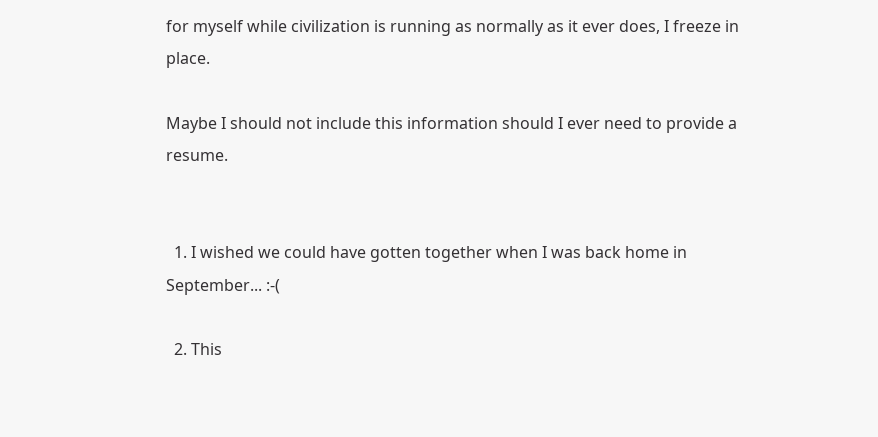for myself while civilization is running as normally as it ever does, I freeze in place.

Maybe I should not include this information should I ever need to provide a resume.


  1. I wished we could have gotten together when I was back home in September... :-(

  2. This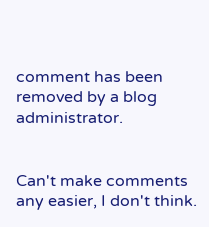comment has been removed by a blog administrator.


Can't make comments any easier, I don't think.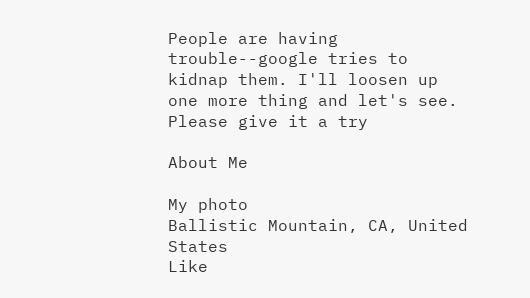People are having trouble--google tries to kidnap them. I'll loosen up one more thing and let's see. Please give it a try

About Me

My photo
Ballistic Mountain, CA, United States
Like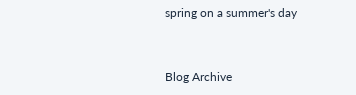spring on a summer's day


Blog Archive